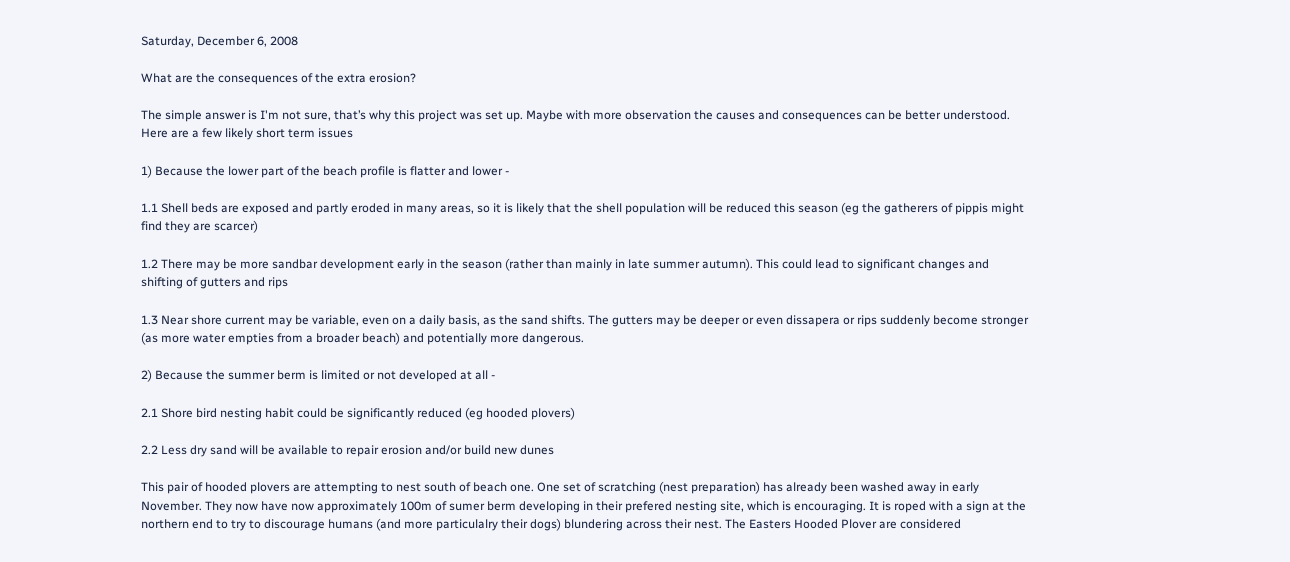Saturday, December 6, 2008

What are the consequences of the extra erosion?

The simple answer is I'm not sure, that’s why this project was set up. Maybe with more observation the causes and consequences can be better understood. Here are a few likely short term issues

1) Because the lower part of the beach profile is flatter and lower -

1.1 Shell beds are exposed and partly eroded in many areas, so it is likely that the shell population will be reduced this season (eg the gatherers of pippis might find they are scarcer)

1.2 There may be more sandbar development early in the season (rather than mainly in late summer autumn). This could lead to significant changes and shifting of gutters and rips

1.3 Near shore current may be variable, even on a daily basis, as the sand shifts. The gutters may be deeper or even dissapera or rips suddenly become stronger (as more water empties from a broader beach) and potentially more dangerous.

2) Because the summer berm is limited or not developed at all -

2.1 Shore bird nesting habit could be significantly reduced (eg hooded plovers)

2.2 Less dry sand will be available to repair erosion and/or build new dunes

This pair of hooded plovers are attempting to nest south of beach one. One set of scratching (nest preparation) has already been washed away in early November. They now have now approximately 100m of sumer berm developing in their prefered nesting site, which is encouraging. It is roped with a sign at the northern end to try to discourage humans (and more particulalry their dogs) blundering across their nest. The Easters Hooded Plover are considered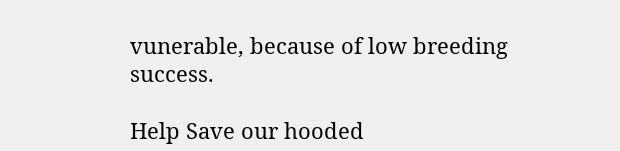vunerable, because of low breeding success.

Help Save our hooded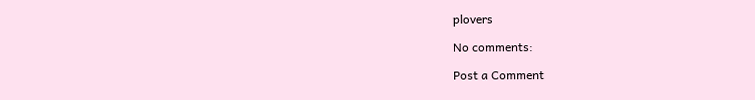plovers

No comments:

Post a Comment